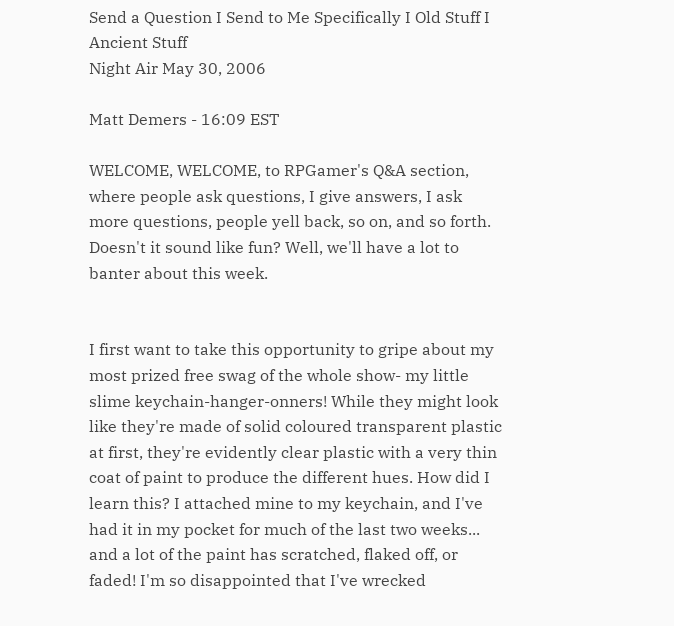Send a Question I Send to Me Specifically I Old Stuff I Ancient Stuff
Night Air May 30, 2006

Matt Demers - 16:09 EST

WELCOME, WELCOME, to RPGamer's Q&A section, where people ask questions, I give answers, I ask more questions, people yell back, so on, and so forth. Doesn't it sound like fun? Well, we'll have a lot to banter about this week.


I first want to take this opportunity to gripe about my most prized free swag of the whole show- my little slime keychain-hanger-onners! While they might look like they're made of solid coloured transparent plastic at first, they're evidently clear plastic with a very thin coat of paint to produce the different hues. How did I learn this? I attached mine to my keychain, and I've had it in my pocket for much of the last two weeks... and a lot of the paint has scratched, flaked off, or faded! I'm so disappointed that I've wrecked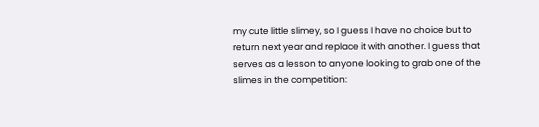my cute little slimey, so I guess I have no choice but to return next year and replace it with another. I guess that serves as a lesson to anyone looking to grab one of the slimes in the competition: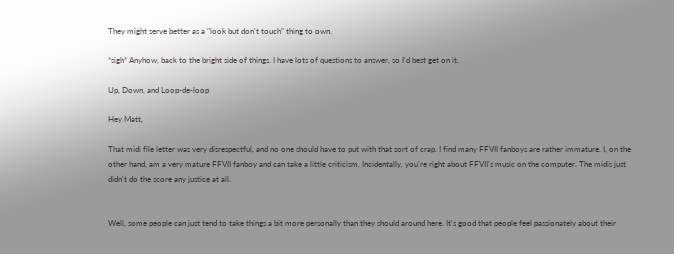They might serve better as a "look but don't touch" thing to own.

*sigh* Anyhow, back to the bright side of things. I have lots of questions to answer, so I'd best get on it.

Up, Down, and Loop-de-loop

Hey Matt,

That midi file letter was very disrespectful, and no one should have to put with that sort of crap. I find many FFVII fanboys are rather immature. I, on the other hand, am a very mature FFVII fanboy and can take a little criticism. Incidentally, you're right about FFVII's music on the computer. The midis just didn't do the score any justice at all.


Well, some people can just tend to take things a bit more personally than they should around here. It's good that people feel passionately about their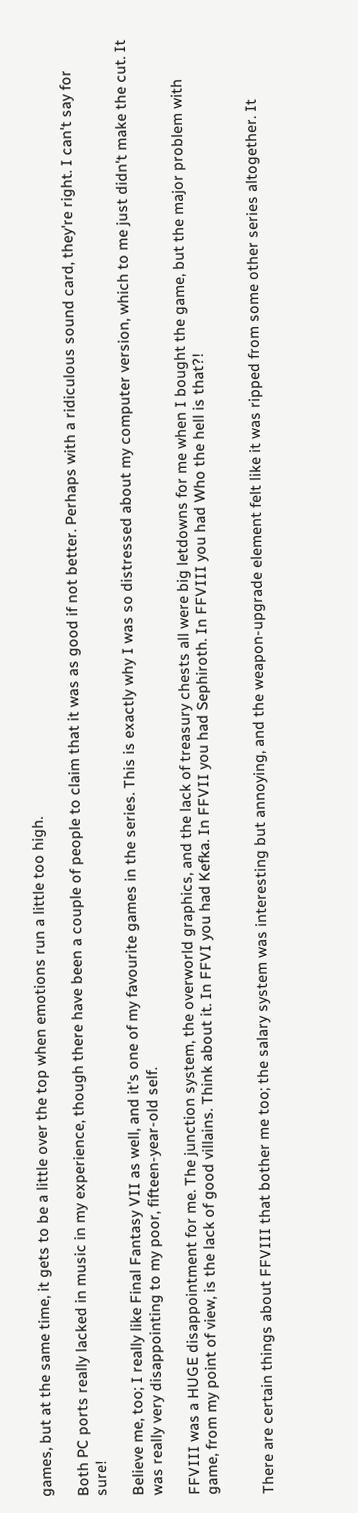games, but at the same time, it gets to be a little over the top when emotions run a little too high.

Both PC ports really lacked in music in my experience, though there have been a couple of people to claim that it was as good if not better. Perhaps with a ridiculous sound card, they're right. I can't say for sure!

Believe me, too; I really like Final Fantasy VII as well, and it's one of my favourite games in the series. This is exactly why I was so distressed about my computer version, which to me just didn't make the cut. It was really very disappointing to my poor, fifteen-year-old self.

FFVIII was a HUGE disappointment for me. The junction system, the overworld graphics, and the lack of treasury chests all were big letdowns for me when I bought the game, but the major problem with game, from my point of view, is the lack of good villains. Think about it. In FFVI you had Kefka. In FFVII you had Sephiroth. In FFVIII you had Who the hell is that?!


There are certain things about FFVIII that bother me too; the salary system was interesting but annoying, and the weapon-upgrade element felt like it was ripped from some other series altogether. It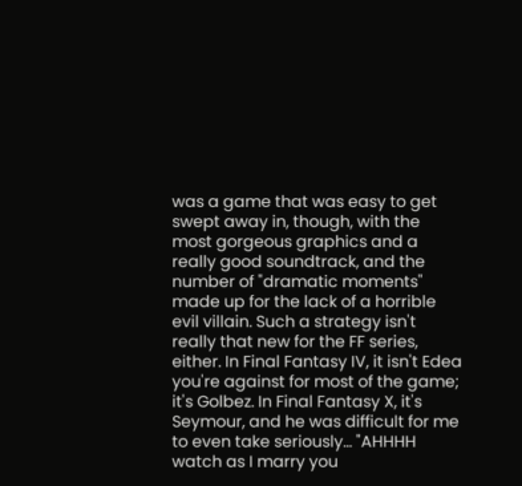was a game that was easy to get swept away in, though, with the most gorgeous graphics and a really good soundtrack, and the number of "dramatic moments" made up for the lack of a horrible evil villain. Such a strategy isn't really that new for the FF series, either. In Final Fantasy IV, it isn't Edea you're against for most of the game; it's Golbez. In Final Fantasy X, it's Seymour, and he was difficult for me to even take seriously... "AHHHH watch as I marry you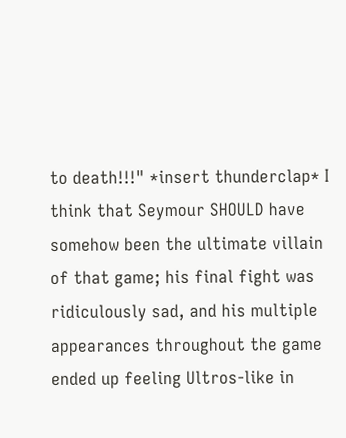to death!!!" *insert thunderclap* I think that Seymour SHOULD have somehow been the ultimate villain of that game; his final fight was ridiculously sad, and his multiple appearances throughout the game ended up feeling Ultros-like in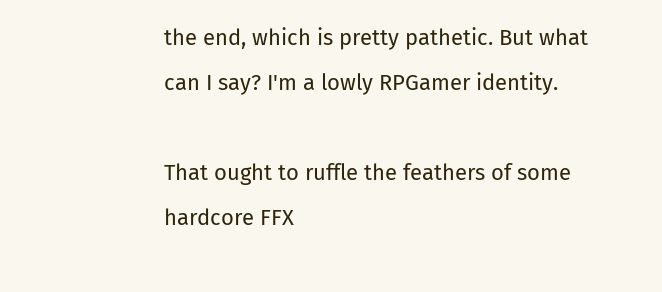the end, which is pretty pathetic. But what can I say? I'm a lowly RPGamer identity.

That ought to ruffle the feathers of some hardcore FFX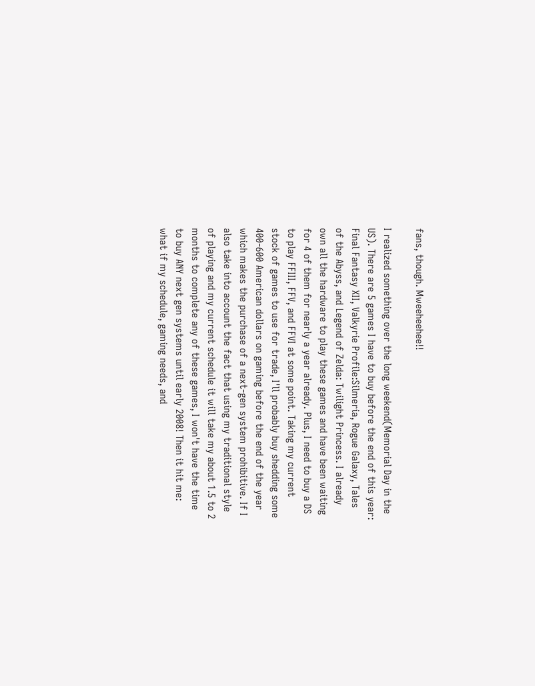fans, though. Mweeheehee!!

I realized something over the long weekend(Memorial Day in the US). There are 5 games I have to buy before the end of this year: Final Fantasy XII, Valkyrie Profile:Silmeria, Rogue Galaxy, Tales of the Abyss, and Legend of Zelda: Twilight Princess. I already own all the hardware to play these games and have been waiting for 4 of them for nearly a year already. Plus, I need to buy a DS to play FFIII, FFV, and FFVI at some point. Taking my current stock of games to use for trade, I'll probably buy shedding some 400-600 American dollars on gaming before the end of the year which makes the purchase of a next-gen system prohibitive. If I also take into account the fact that using my traditional style of playing and my current schedule it will take my about 1.5 to 2 months to complete any of these games, I won't have the time to buy ANY next gen systems until early 2008! Then it hit me: what if my schedule, gaming needs, and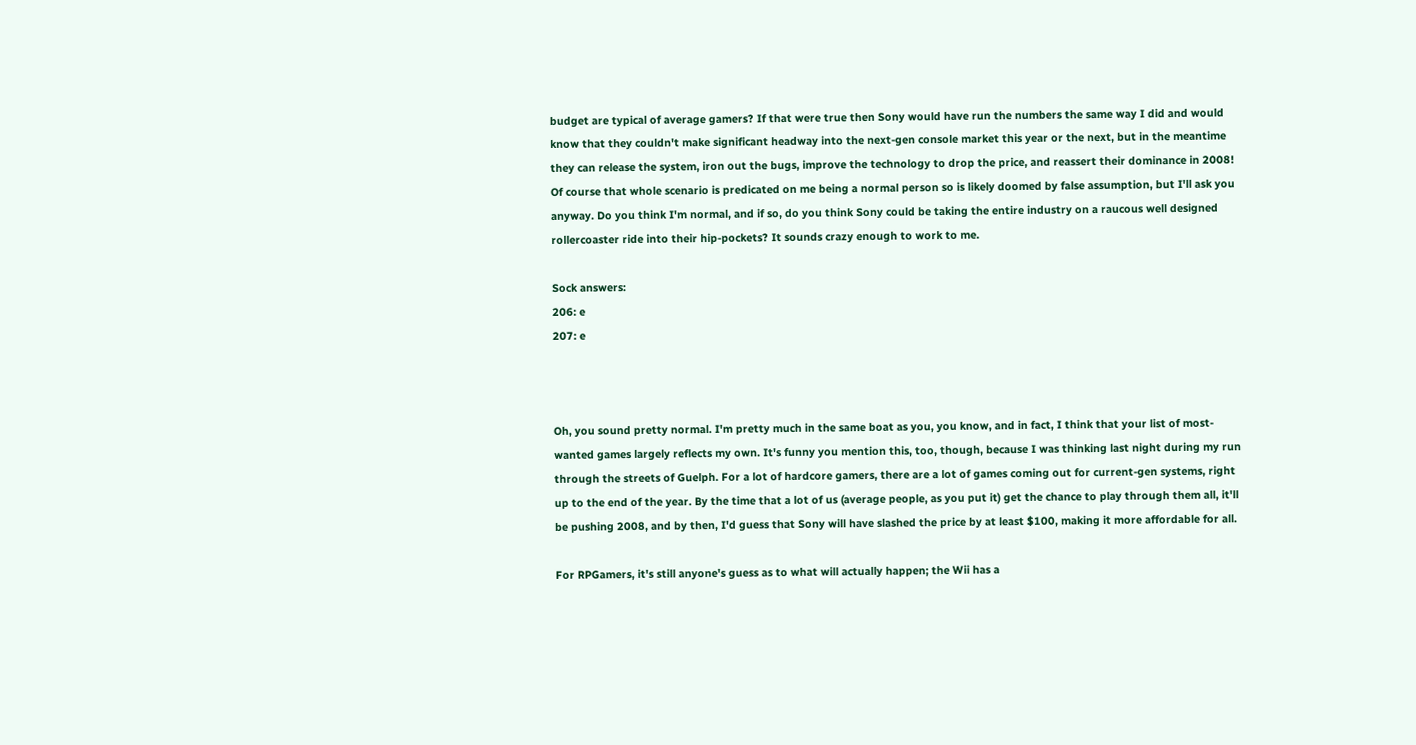budget are typical of average gamers? If that were true then Sony would have run the numbers the same way I did and would know that they couldn't make significant headway into the next-gen console market this year or the next, but in the meantime they can release the system, iron out the bugs, improve the technology to drop the price, and reassert their dominance in 2008! Of course that whole scenario is predicated on me being a normal person so is likely doomed by false assumption, but I'll ask you anyway. Do you think I'm normal, and if so, do you think Sony could be taking the entire industry on a raucous well designed rollercoaster ride into their hip-pockets? It sounds crazy enough to work to me.

Sock answers:
206: e
207: e



Oh, you sound pretty normal. I'm pretty much in the same boat as you, you know, and in fact, I think that your list of most-wanted games largely reflects my own. It's funny you mention this, too, though, because I was thinking last night during my run through the streets of Guelph. For a lot of hardcore gamers, there are a lot of games coming out for current-gen systems, right up to the end of the year. By the time that a lot of us (average people, as you put it) get the chance to play through them all, it'll be pushing 2008, and by then, I'd guess that Sony will have slashed the price by at least $100, making it more affordable for all.

For RPGamers, it's still anyone's guess as to what will actually happen; the Wii has a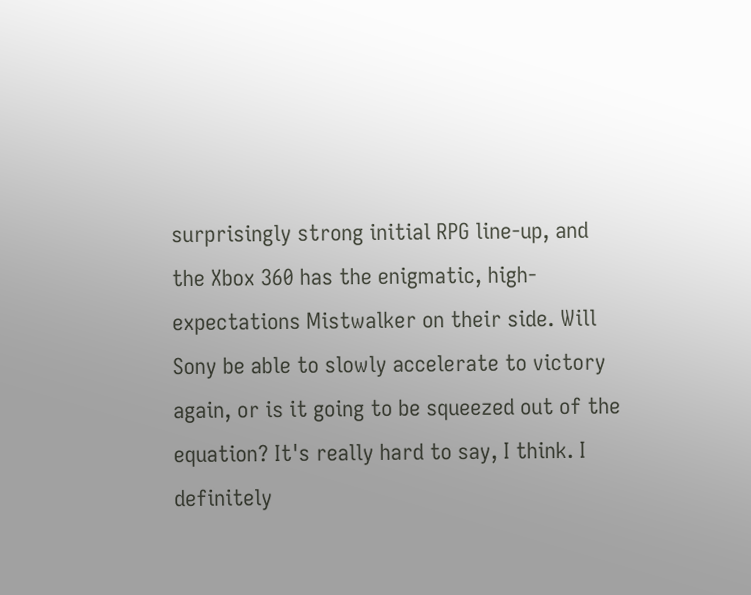surprisingly strong initial RPG line-up, and the Xbox 360 has the enigmatic, high-expectations Mistwalker on their side. Will Sony be able to slowly accelerate to victory again, or is it going to be squeezed out of the equation? It's really hard to say, I think. I definitely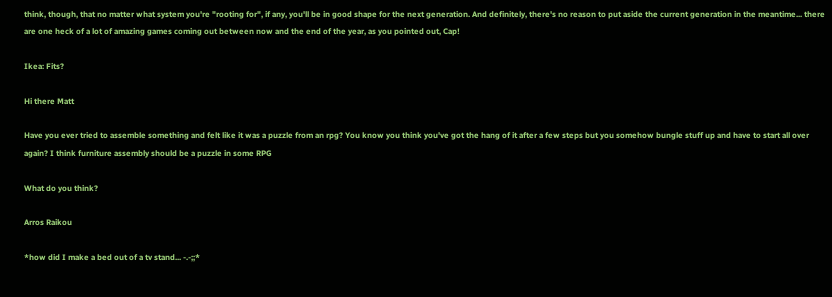think, though, that no matter what system you're "rooting for", if any, you'll be in good shape for the next generation. And definitely, there's no reason to put aside the current generation in the meantime... there are one heck of a lot of amazing games coming out between now and the end of the year, as you pointed out, Cap!

Ikea: Fits?

Hi there Matt

Have you ever tried to assemble something and felt like it was a puzzle from an rpg? You know you think you've got the hang of it after a few steps but you somehow bungle stuff up and have to start all over again? I think furniture assembly should be a puzzle in some RPG

What do you think?

Arros Raikou

*how did I make a bed out of a tv stand... -.-;;*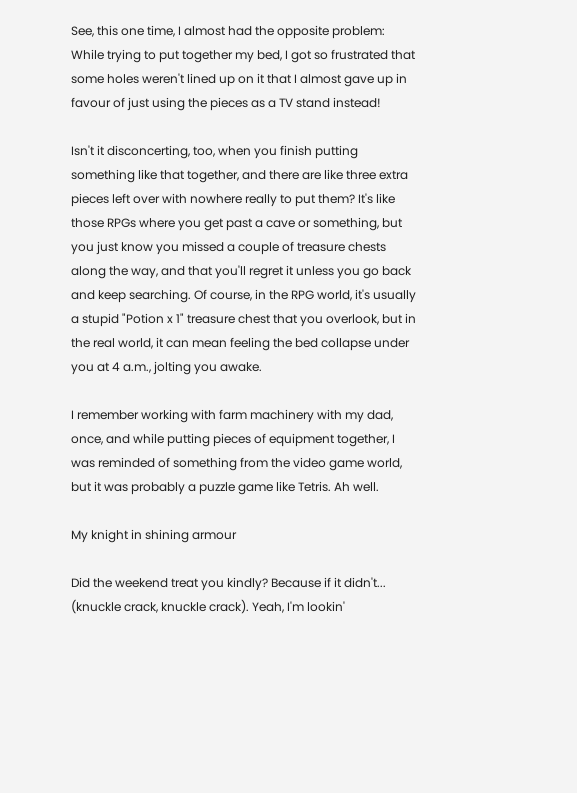See, this one time, I almost had the opposite problem: While trying to put together my bed, I got so frustrated that some holes weren't lined up on it that I almost gave up in favour of just using the pieces as a TV stand instead!

Isn't it disconcerting, too, when you finish putting something like that together, and there are like three extra pieces left over with nowhere really to put them? It's like those RPGs where you get past a cave or something, but you just know you missed a couple of treasure chests along the way, and that you'll regret it unless you go back and keep searching. Of course, in the RPG world, it's usually a stupid "Potion x 1" treasure chest that you overlook, but in the real world, it can mean feeling the bed collapse under you at 4 a.m., jolting you awake.

I remember working with farm machinery with my dad, once, and while putting pieces of equipment together, I was reminded of something from the video game world, but it was probably a puzzle game like Tetris. Ah well.

My knight in shining armour

Did the weekend treat you kindly? Because if it didn't... (knuckle crack, knuckle crack). Yeah, I'm lookin'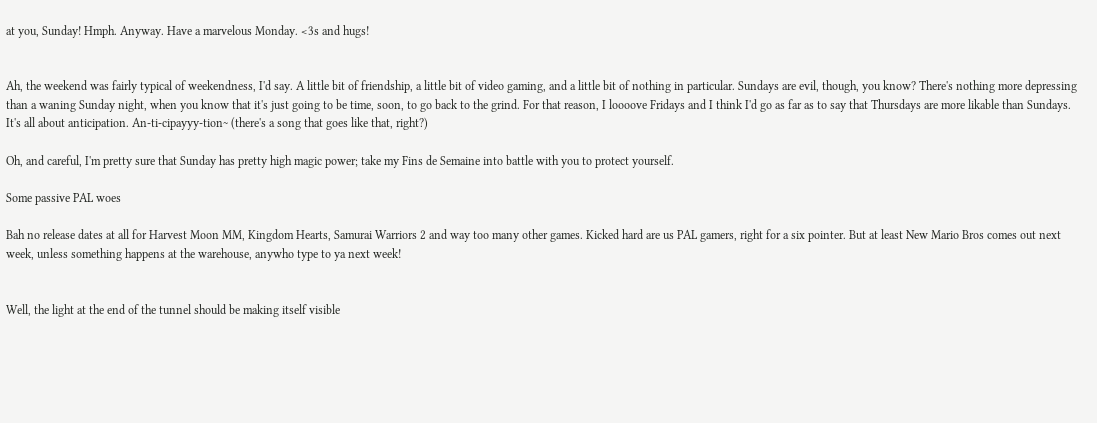at you, Sunday! Hmph. Anyway. Have a marvelous Monday. <3s and hugs!


Ah, the weekend was fairly typical of weekendness, I'd say. A little bit of friendship, a little bit of video gaming, and a little bit of nothing in particular. Sundays are evil, though, you know? There's nothing more depressing than a waning Sunday night, when you know that it's just going to be time, soon, to go back to the grind. For that reason, I loooove Fridays and I think I'd go as far as to say that Thursdays are more likable than Sundays. It's all about anticipation. An-ti-cipayyy-tion~ (there's a song that goes like that, right?)

Oh, and careful, I'm pretty sure that Sunday has pretty high magic power; take my Fins de Semaine into battle with you to protect yourself.

Some passive PAL woes

Bah no release dates at all for Harvest Moon MM, Kingdom Hearts, Samurai Warriors 2 and way too many other games. Kicked hard are us PAL gamers, right for a six pointer. But at least New Mario Bros comes out next week, unless something happens at the warehouse, anywho type to ya next week!


Well, the light at the end of the tunnel should be making itself visible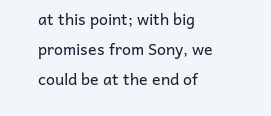at this point; with big promises from Sony, we could be at the end of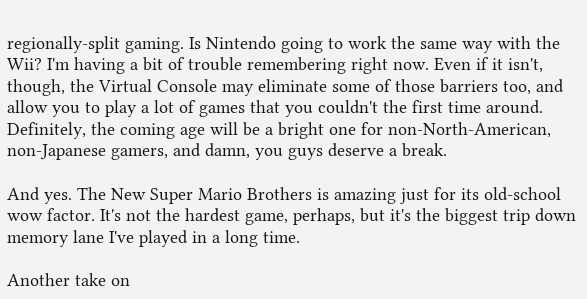regionally-split gaming. Is Nintendo going to work the same way with the Wii? I'm having a bit of trouble remembering right now. Even if it isn't, though, the Virtual Console may eliminate some of those barriers too, and allow you to play a lot of games that you couldn't the first time around. Definitely, the coming age will be a bright one for non-North-American, non-Japanese gamers, and damn, you guys deserve a break.

And yes. The New Super Mario Brothers is amazing just for its old-school wow factor. It's not the hardest game, perhaps, but it's the biggest trip down memory lane I've played in a long time.

Another take on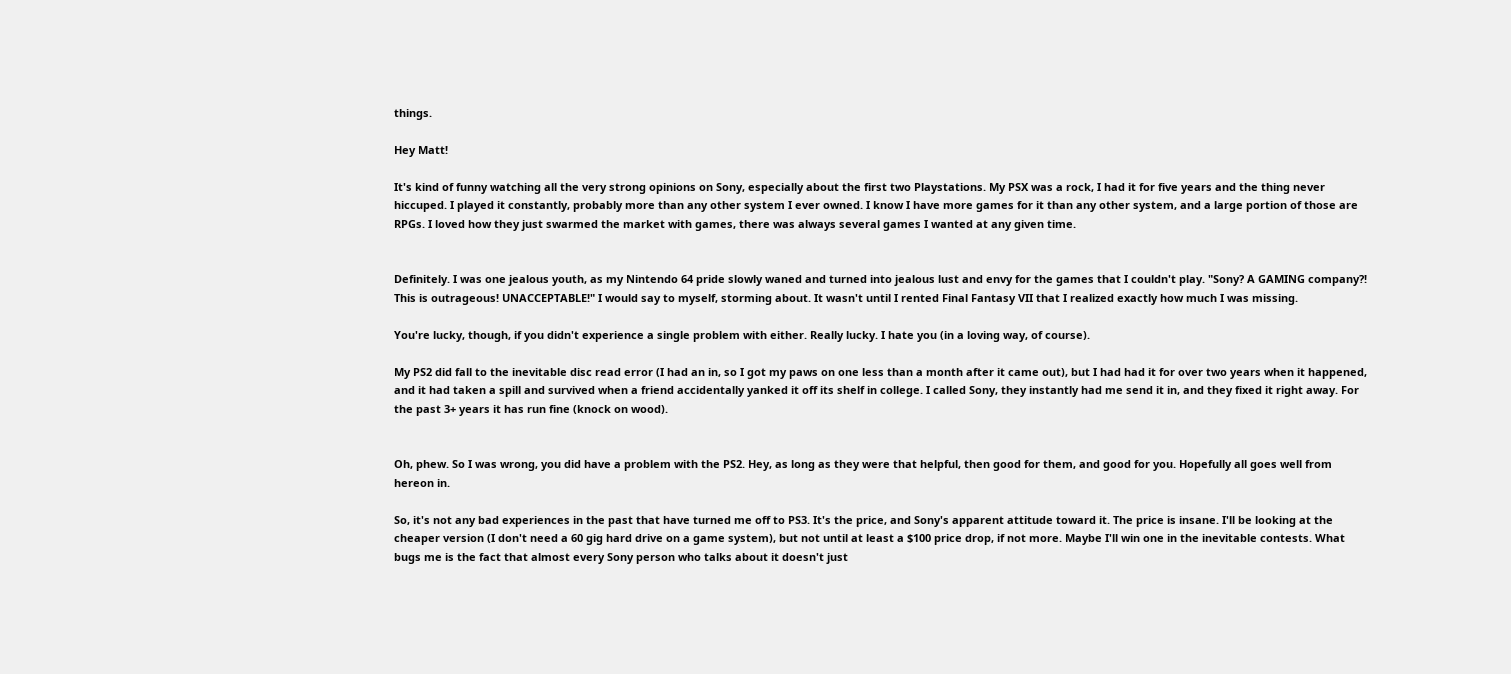things.

Hey Matt!

It's kind of funny watching all the very strong opinions on Sony, especially about the first two Playstations. My PSX was a rock, I had it for five years and the thing never hiccuped. I played it constantly, probably more than any other system I ever owned. I know I have more games for it than any other system, and a large portion of those are RPGs. I loved how they just swarmed the market with games, there was always several games I wanted at any given time.


Definitely. I was one jealous youth, as my Nintendo 64 pride slowly waned and turned into jealous lust and envy for the games that I couldn't play. "Sony? A GAMING company?! This is outrageous! UNACCEPTABLE!" I would say to myself, storming about. It wasn't until I rented Final Fantasy VII that I realized exactly how much I was missing.

You're lucky, though, if you didn't experience a single problem with either. Really lucky. I hate you (in a loving way, of course).

My PS2 did fall to the inevitable disc read error (I had an in, so I got my paws on one less than a month after it came out), but I had had it for over two years when it happened, and it had taken a spill and survived when a friend accidentally yanked it off its shelf in college. I called Sony, they instantly had me send it in, and they fixed it right away. For the past 3+ years it has run fine (knock on wood).


Oh, phew. So I was wrong, you did have a problem with the PS2. Hey, as long as they were that helpful, then good for them, and good for you. Hopefully all goes well from hereon in.

So, it's not any bad experiences in the past that have turned me off to PS3. It's the price, and Sony's apparent attitude toward it. The price is insane. I'll be looking at the cheaper version (I don't need a 60 gig hard drive on a game system), but not until at least a $100 price drop, if not more. Maybe I'll win one in the inevitable contests. What bugs me is the fact that almost every Sony person who talks about it doesn't just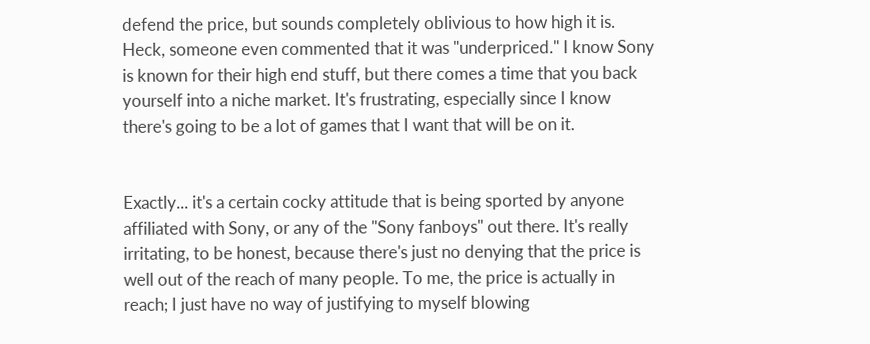defend the price, but sounds completely oblivious to how high it is. Heck, someone even commented that it was "underpriced." I know Sony is known for their high end stuff, but there comes a time that you back yourself into a niche market. It's frustrating, especially since I know there's going to be a lot of games that I want that will be on it.


Exactly... it's a certain cocky attitude that is being sported by anyone affiliated with Sony, or any of the "Sony fanboys" out there. It's really irritating, to be honest, because there's just no denying that the price is well out of the reach of many people. To me, the price is actually in reach; I just have no way of justifying to myself blowing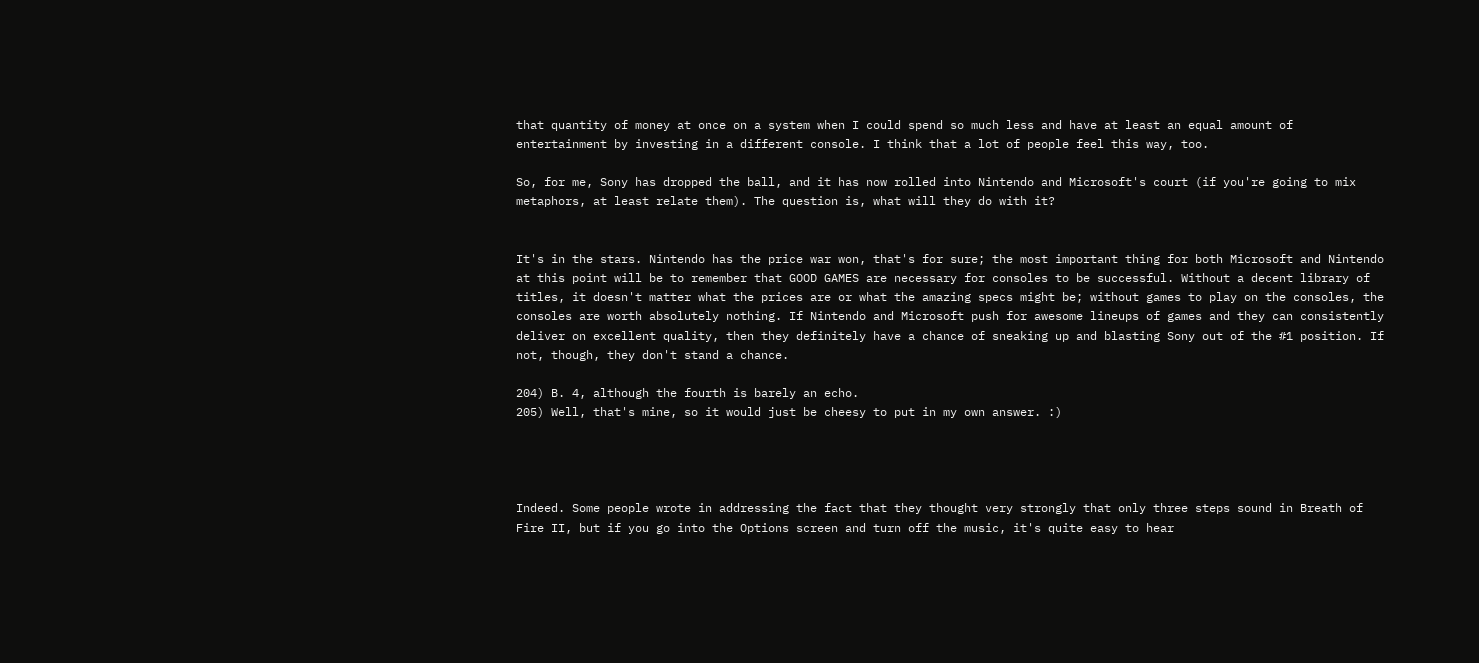that quantity of money at once on a system when I could spend so much less and have at least an equal amount of entertainment by investing in a different console. I think that a lot of people feel this way, too.

So, for me, Sony has dropped the ball, and it has now rolled into Nintendo and Microsoft's court (if you're going to mix metaphors, at least relate them). The question is, what will they do with it?


It's in the stars. Nintendo has the price war won, that's for sure; the most important thing for both Microsoft and Nintendo at this point will be to remember that GOOD GAMES are necessary for consoles to be successful. Without a decent library of titles, it doesn't matter what the prices are or what the amazing specs might be; without games to play on the consoles, the consoles are worth absolutely nothing. If Nintendo and Microsoft push for awesome lineups of games and they can consistently deliver on excellent quality, then they definitely have a chance of sneaking up and blasting Sony out of the #1 position. If not, though, they don't stand a chance.

204) B. 4, although the fourth is barely an echo.
205) Well, that's mine, so it would just be cheesy to put in my own answer. :)




Indeed. Some people wrote in addressing the fact that they thought very strongly that only three steps sound in Breath of Fire II, but if you go into the Options screen and turn off the music, it's quite easy to hear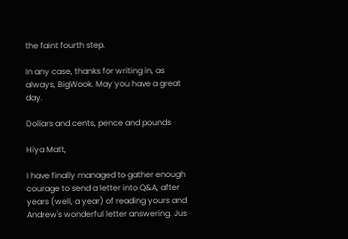the faint fourth step.

In any case, thanks for writing in, as always, BigWook. May you have a great day.

Dollars and cents, pence and pounds

Hiya Matt,

I have finally managed to gather enough courage to send a letter into Q&A, after years (well, a year) of reading yours and Andrew's wonderful letter answering. Jus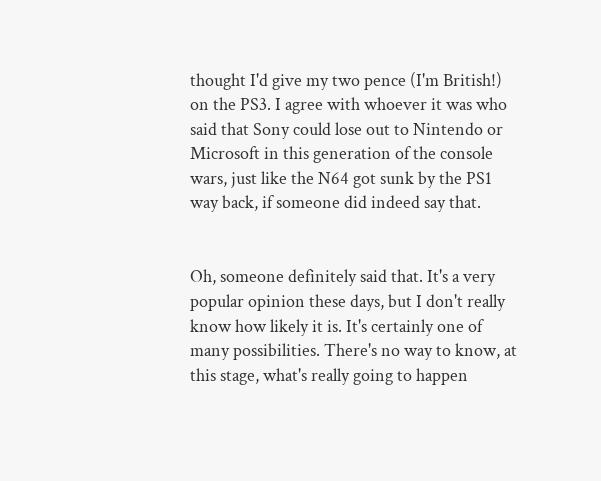thought I'd give my two pence (I'm British!) on the PS3. I agree with whoever it was who said that Sony could lose out to Nintendo or Microsoft in this generation of the console wars, just like the N64 got sunk by the PS1 way back, if someone did indeed say that.


Oh, someone definitely said that. It's a very popular opinion these days, but I don't really know how likely it is. It's certainly one of many possibilities. There's no way to know, at this stage, what's really going to happen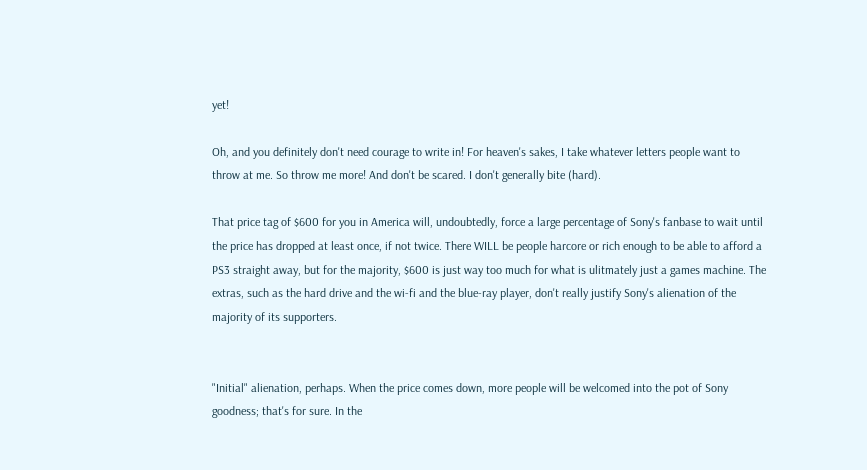yet!

Oh, and you definitely don't need courage to write in! For heaven's sakes, I take whatever letters people want to throw at me. So throw me more! And don't be scared. I don't generally bite (hard).

That price tag of $600 for you in America will, undoubtedly, force a large percentage of Sony's fanbase to wait until the price has dropped at least once, if not twice. There WILL be people harcore or rich enough to be able to afford a PS3 straight away, but for the majority, $600 is just way too much for what is ulitmately just a games machine. The extras, such as the hard drive and the wi-fi and the blue-ray player, don't really justify Sony's alienation of the majority of its supporters.


"Initial" alienation, perhaps. When the price comes down, more people will be welcomed into the pot of Sony goodness; that's for sure. In the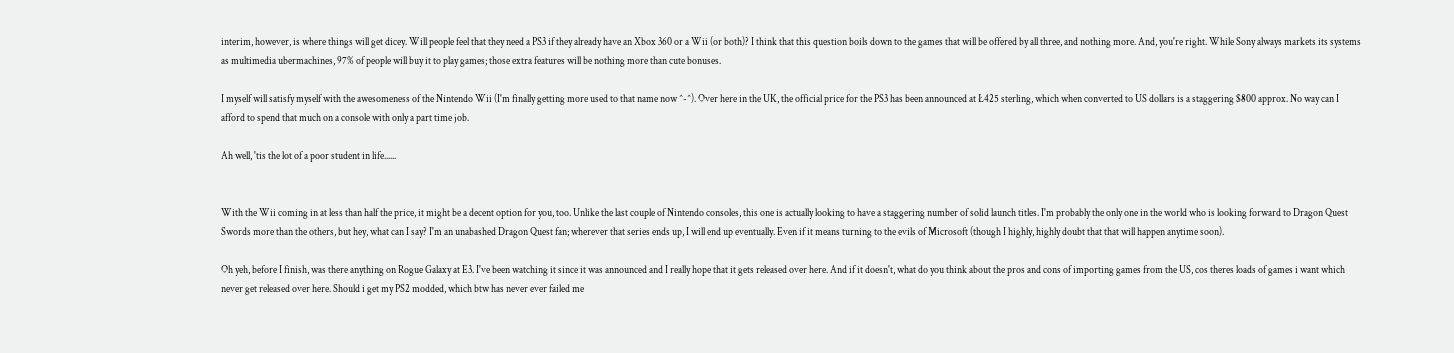interim, however, is where things will get dicey. Will people feel that they need a PS3 if they already have an Xbox 360 or a Wii (or both)? I think that this question boils down to the games that will be offered by all three, and nothing more. And, you're right. While Sony always markets its systems as multimedia ubermachines, 97% of people will buy it to play games; those extra features will be nothing more than cute bonuses.

I myself will satisfy myself with the awesomeness of the Nintendo Wii (I'm finally getting more used to that name now ^-^). Over here in the UK, the official price for the PS3 has been announced at Ł425 sterling, which when converted to US dollars is a staggering $800 approx. No way can I afford to spend that much on a console with only a part time job.

Ah well, 'tis the lot of a poor student in life......


With the Wii coming in at less than half the price, it might be a decent option for you, too. Unlike the last couple of Nintendo consoles, this one is actually looking to have a staggering number of solid launch titles. I'm probably the only one in the world who is looking forward to Dragon Quest Swords more than the others, but hey, what can I say? I'm an unabashed Dragon Quest fan; wherever that series ends up, I will end up eventually. Even if it means turning to the evils of Microsoft (though I highly, highly doubt that that will happen anytime soon).

Oh yeh, before I finish, was there anything on Rogue Galaxy at E3. I've been watching it since it was announced and I really hope that it gets released over here. And if it doesn't, what do you think about the pros and cons of importing games from the US, cos theres loads of games i want which never get released over here. Should i get my PS2 modded, which btw has never ever failed me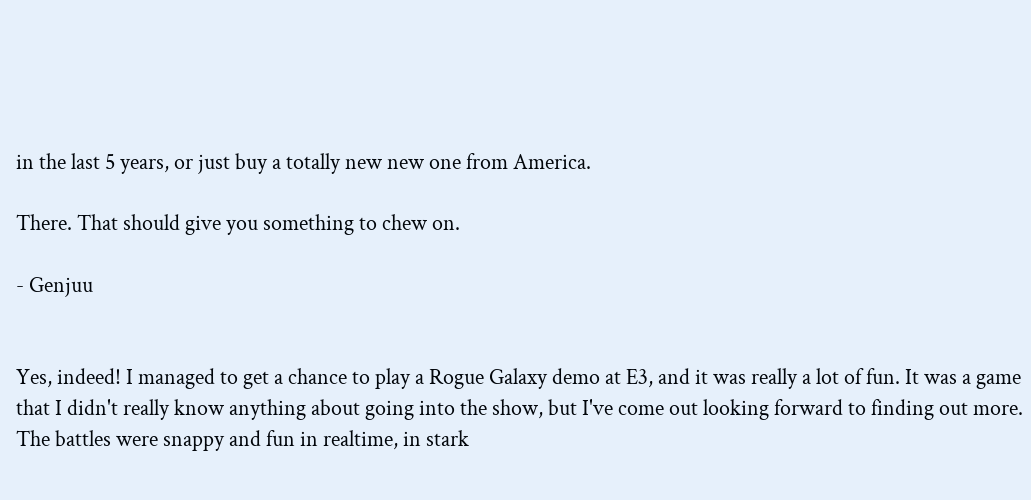in the last 5 years, or just buy a totally new new one from America.

There. That should give you something to chew on.

- Genjuu


Yes, indeed! I managed to get a chance to play a Rogue Galaxy demo at E3, and it was really a lot of fun. It was a game that I didn't really know anything about going into the show, but I've come out looking forward to finding out more. The battles were snappy and fun in realtime, in stark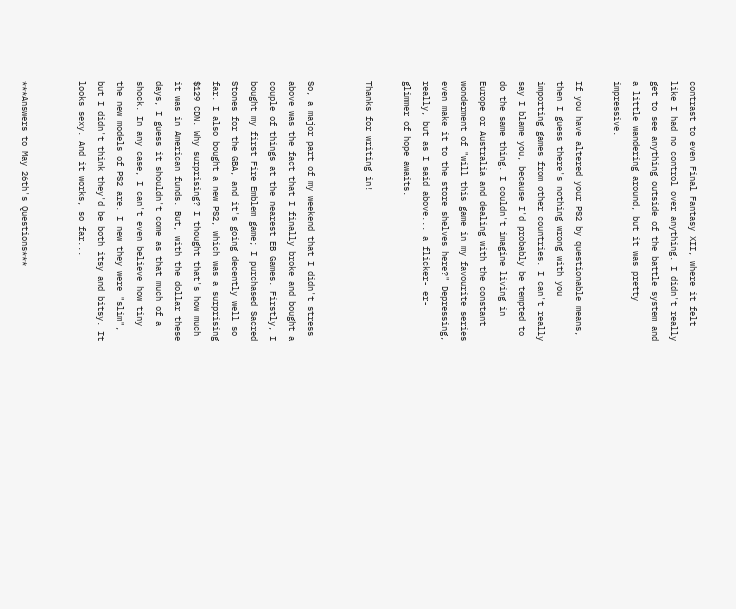contrast to even Final Fantasy XII, where it felt like I had no control over anything. I didn't really get to see anything outside of the battle system and a little wandering around, but it was pretty impressive.

If you have altered your PS2 by questionable means, then I guess there's nothing wrong with you importing games from other countries. I can't really say I blame you, because I'd probably be tempted to do the same thing. I couldn't imagine living in Europe or Australia and dealing with the constant wonderment of "will this game in my favourite series even make it to the store shelves here?" Depressing, really, but as I said above... a flicker- er- glimmer of hope awaits.

Thanks for writing in!


So, a major part of my weekend that I didn't stress above was the fact that I finally broke and bought a couple of things at the nearest EB Games. Firstly, I bought my first Fire Emblem game; I purchased Sacred Stones for the GBA, and it's going decently well so far. I also bought a new PS2, which was a surprising $129 CDN. Why surprising? I thought that's how much it was in American funds. But, with the dollar these days, I guess it shouldn't come as that much of a shock. In any case, I can't even believe how tiny the new models of PS2 are. I new they were "slim", but I didn't think they'd be both itsy and bitsy. It looks sexy. And it works, so far...


***Answers to May 26th's Questions***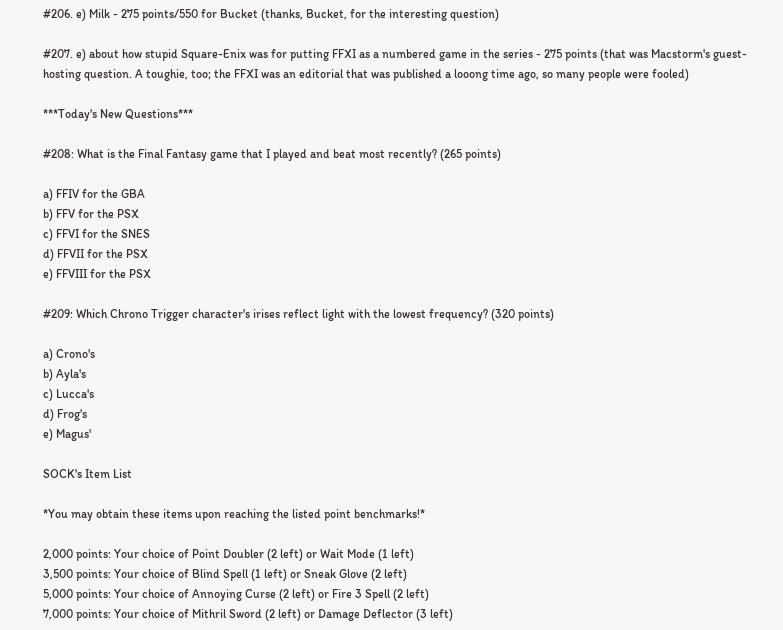#206. e) Milk - 275 points/550 for Bucket (thanks, Bucket, for the interesting question)

#207. e) about how stupid Square-Enix was for putting FFXI as a numbered game in the series - 275 points (that was Macstorm's guest-hosting question. A toughie, too; the FFXI was an editorial that was published a looong time ago, so many people were fooled)

***Today's New Questions***

#208: What is the Final Fantasy game that I played and beat most recently? (265 points)

a) FFIV for the GBA
b) FFV for the PSX
c) FFVI for the SNES
d) FFVII for the PSX
e) FFVIII for the PSX

#209: Which Chrono Trigger character's irises reflect light with the lowest frequency? (320 points)

a) Crono's
b) Ayla's
c) Lucca's
d) Frog's
e) Magus'

SOCK's Item List

*You may obtain these items upon reaching the listed point benchmarks!*

2,000 points: Your choice of Point Doubler (2 left) or Wait Mode (1 left)
3,500 points: Your choice of Blind Spell (1 left) or Sneak Glove (2 left)
5,000 points: Your choice of Annoying Curse (2 left) or Fire 3 Spell (2 left)
7,000 points: Your choice of Mithril Sword (2 left) or Damage Deflector (3 left)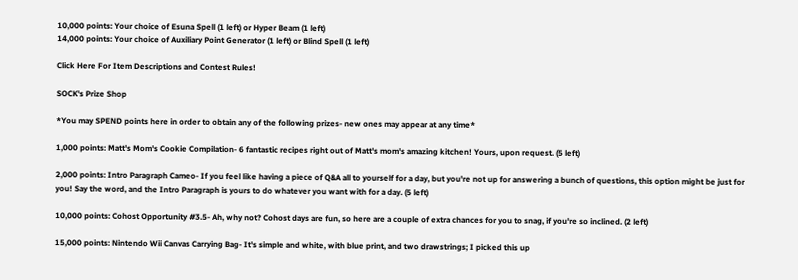10,000 points: Your choice of Esuna Spell (1 left) or Hyper Beam (1 left)
14,000 points: Your choice of Auxiliary Point Generator (1 left) or Blind Spell (1 left)

Click Here For Item Descriptions and Contest Rules!

SOCK's Prize Shop

*You may SPEND points here in order to obtain any of the following prizes- new ones may appear at any time*

1,000 points: Matt's Mom's Cookie Compilation- 6 fantastic recipes right out of Matt's mom's amazing kitchen! Yours, upon request. (5 left)

2,000 points: Intro Paragraph Cameo- If you feel like having a piece of Q&A all to yourself for a day, but you're not up for answering a bunch of questions, this option might be just for you! Say the word, and the Intro Paragraph is yours to do whatever you want with for a day. (5 left)

10,000 points: Cohost Opportunity #3.5- Ah, why not? Cohost days are fun, so here are a couple of extra chances for you to snag, if you're so inclined. (2 left)

15,000 points: Nintendo Wii Canvas Carrying Bag- It's simple and white, with blue print, and two drawstrings; I picked this up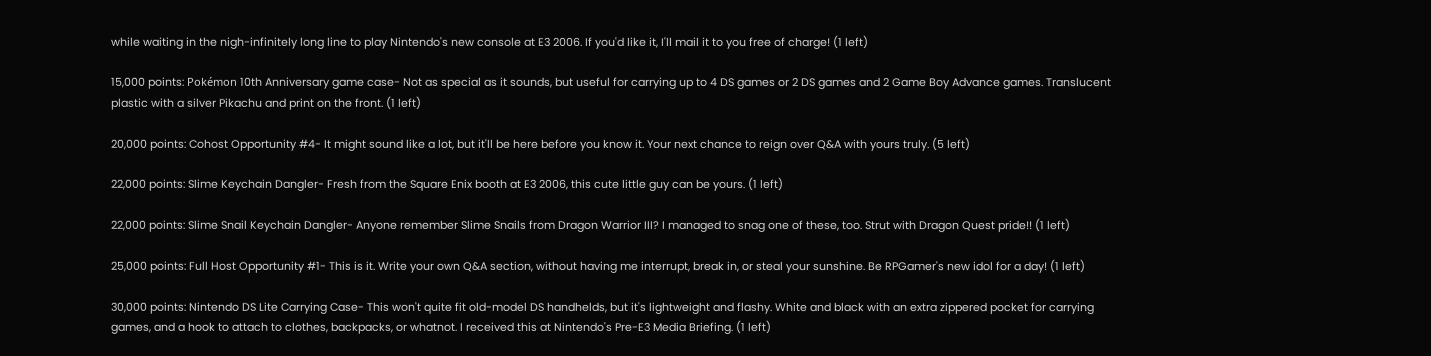while waiting in the nigh-infinitely long line to play Nintendo's new console at E3 2006. If you'd like it, I'll mail it to you free of charge! (1 left)

15,000 points: Pokémon 10th Anniversary game case- Not as special as it sounds, but useful for carrying up to 4 DS games or 2 DS games and 2 Game Boy Advance games. Translucent plastic with a silver Pikachu and print on the front. (1 left)

20,000 points: Cohost Opportunity #4- It might sound like a lot, but it'll be here before you know it. Your next chance to reign over Q&A with yours truly. (5 left)

22,000 points: Slime Keychain Dangler- Fresh from the Square Enix booth at E3 2006, this cute little guy can be yours. (1 left)

22,000 points: Slime Snail Keychain Dangler- Anyone remember Slime Snails from Dragon Warrior III? I managed to snag one of these, too. Strut with Dragon Quest pride!! (1 left)

25,000 points: Full Host Opportunity #1- This is it. Write your own Q&A section, without having me interrupt, break in, or steal your sunshine. Be RPGamer's new idol for a day! (1 left)

30,000 points: Nintendo DS Lite Carrying Case- This won't quite fit old-model DS handhelds, but it's lightweight and flashy. White and black with an extra zippered pocket for carrying games, and a hook to attach to clothes, backpacks, or whatnot. I received this at Nintendo's Pre-E3 Media Briefing. (1 left)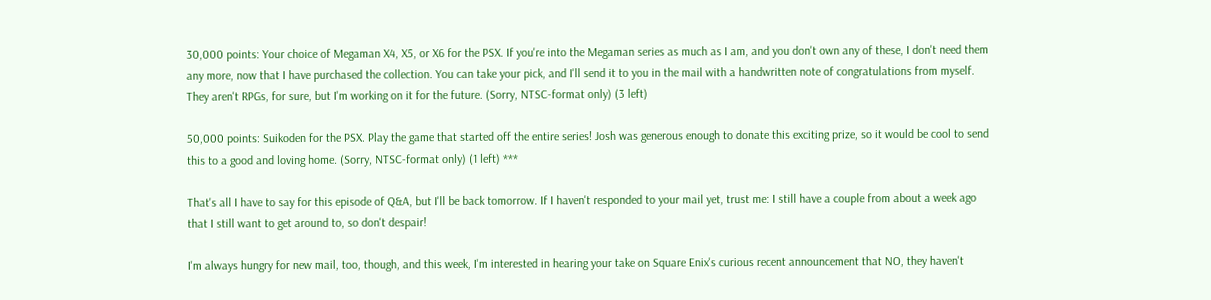30,000 points: Your choice of Megaman X4, X5, or X6 for the PSX. If you're into the Megaman series as much as I am, and you don't own any of these, I don't need them any more, now that I have purchased the collection. You can take your pick, and I'll send it to you in the mail with a handwritten note of congratulations from myself. They aren't RPGs, for sure, but I'm working on it for the future. (Sorry, NTSC-format only) (3 left)

50,000 points: Suikoden for the PSX. Play the game that started off the entire series! Josh was generous enough to donate this exciting prize, so it would be cool to send this to a good and loving home. (Sorry, NTSC-format only) (1 left) ***

That's all I have to say for this episode of Q&A, but I'll be back tomorrow. If I haven't responded to your mail yet, trust me: I still have a couple from about a week ago that I still want to get around to, so don't despair!

I'm always hungry for new mail, too, though, and this week, I'm interested in hearing your take on Square Enix's curious recent announcement that NO, they haven't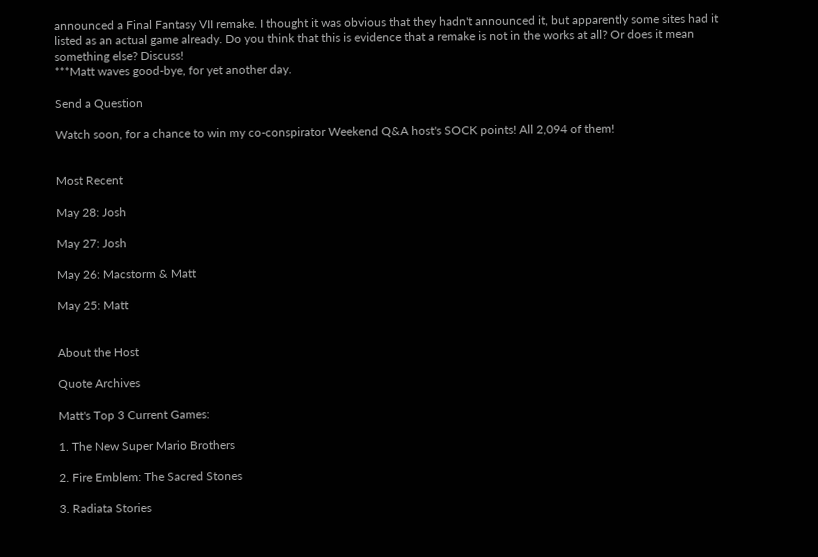announced a Final Fantasy VII remake. I thought it was obvious that they hadn't announced it, but apparently some sites had it listed as an actual game already. Do you think that this is evidence that a remake is not in the works at all? Or does it mean something else? Discuss!
***Matt waves good-bye, for yet another day.

Send a Question

Watch soon, for a chance to win my co-conspirator Weekend Q&A host's SOCK points! All 2,094 of them!


Most Recent

May 28: Josh

May 27: Josh

May 26: Macstorm & Matt

May 25: Matt


About the Host

Quote Archives

Matt's Top 3 Current Games:

1. The New Super Mario Brothers

2. Fire Emblem: The Sacred Stones

3. Radiata Stories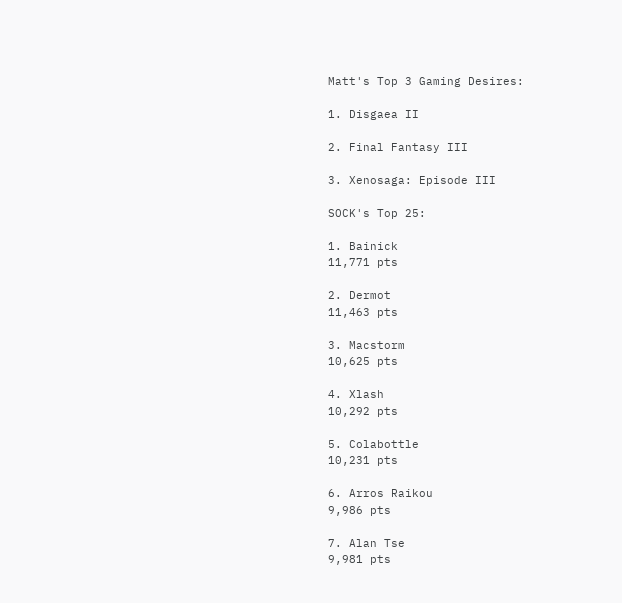Matt's Top 3 Gaming Desires:

1. Disgaea II

2. Final Fantasy III

3. Xenosaga: Episode III

SOCK's Top 25:

1. Bainick
11,771 pts

2. Dermot
11,463 pts

3. Macstorm
10,625 pts

4. Xlash
10,292 pts

5. Colabottle
10,231 pts

6. Arros Raikou
9,986 pts

7. Alan Tse
9,981 pts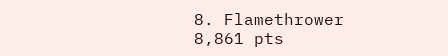8. Flamethrower
8,861 pts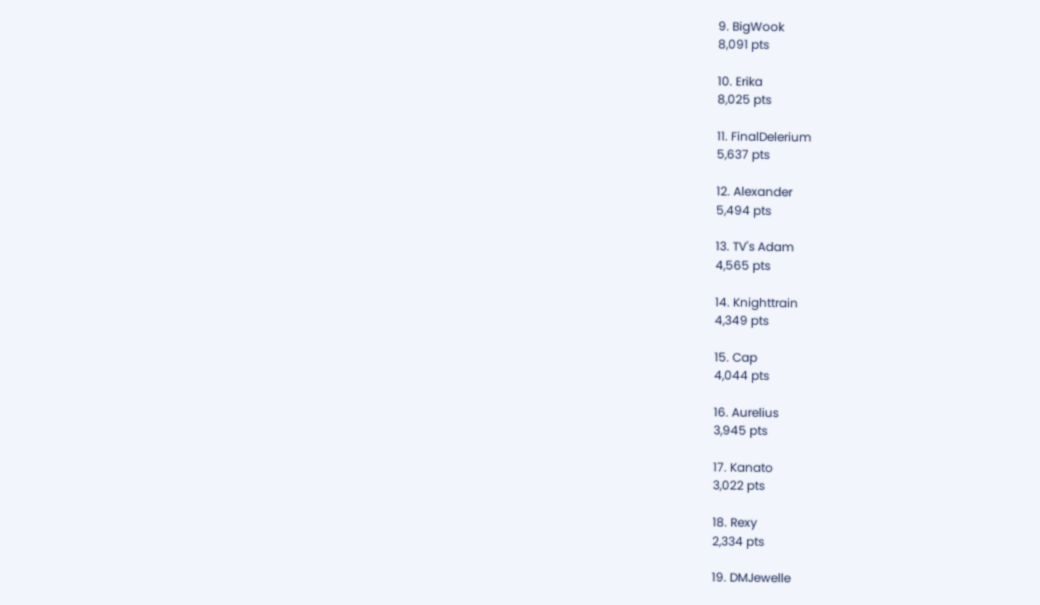9. BigWook
8,091 pts

10. Erika
8,025 pts

11. FinalDelerium
5,637 pts

12. Alexander
5,494 pts

13. TV's Adam
4,565 pts

14. Knighttrain
4,349 pts

15. Cap
4,044 pts

16. Aurelius
3,945 pts

17. Kanato
3,022 pts

18. Rexy
2,334 pts

19. DMJewelle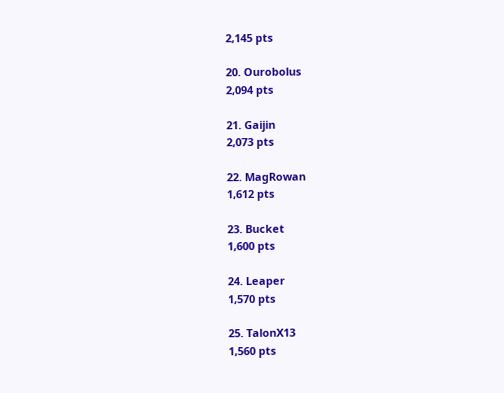2,145 pts

20. Ourobolus
2,094 pts

21. Gaijin
2,073 pts

22. MagRowan
1,612 pts

23. Bucket
1,600 pts

24. Leaper
1,570 pts

25. TalonX13
1,560 pts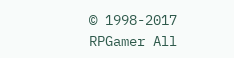© 1998-2017 RPGamer All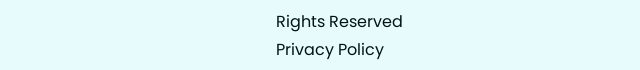Rights Reserved
Privacy Policy